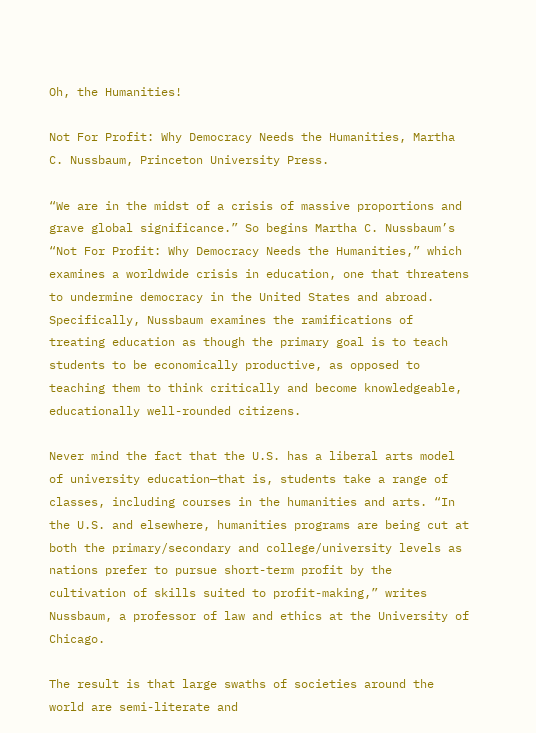Oh, the Humanities!

Not For Profit: Why Democracy Needs the Humanities, Martha C. Nussbaum, Princeton University Press.

“We are in the midst of a crisis of massive proportions and grave global significance.” So begins Martha C. Nussbaum’s “Not For Profit: Why Democracy Needs the Humanities,” which examines a worldwide crisis in education, one that threatens to undermine democracy in the United States and abroad. Specifically, Nussbaum examines the ramifications of treating education as though the primary goal is to teach students to be economically productive, as opposed to teaching them to think critically and become knowledgeable, educationally well-rounded citizens.

Never mind the fact that the U.S. has a liberal arts model of university education—that is, students take a range of classes, including courses in the humanities and arts. “In the U.S. and elsewhere, humanities programs are being cut at both the primary/secondary and college/university levels as nations prefer to pursue short-term profit by the cultivation of skills suited to profit-making,” writes Nussbaum, a professor of law and ethics at the University of Chicago.

The result is that large swaths of societies around the world are semi-literate and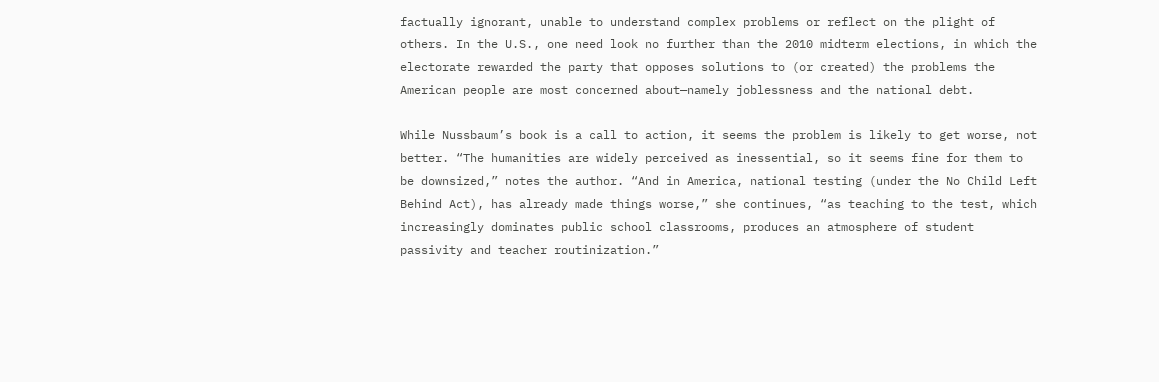factually ignorant, unable to understand complex problems or reflect on the plight of others. In the U.S., one need look no further than the 2010 midterm elections, in which the electorate rewarded the party that opposes solutions to (or created) the problems the American people are most concerned about—namely joblessness and the national debt.

While Nussbaum’s book is a call to action, it seems the problem is likely to get worse, not better. “The humanities are widely perceived as inessential, so it seems fine for them to be downsized,” notes the author. “And in America, national testing (under the No Child Left Behind Act), has already made things worse,” she continues, “as teaching to the test, which increasingly dominates public school classrooms, produces an atmosphere of student passivity and teacher routinization.”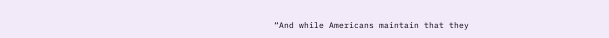“And while Americans maintain that they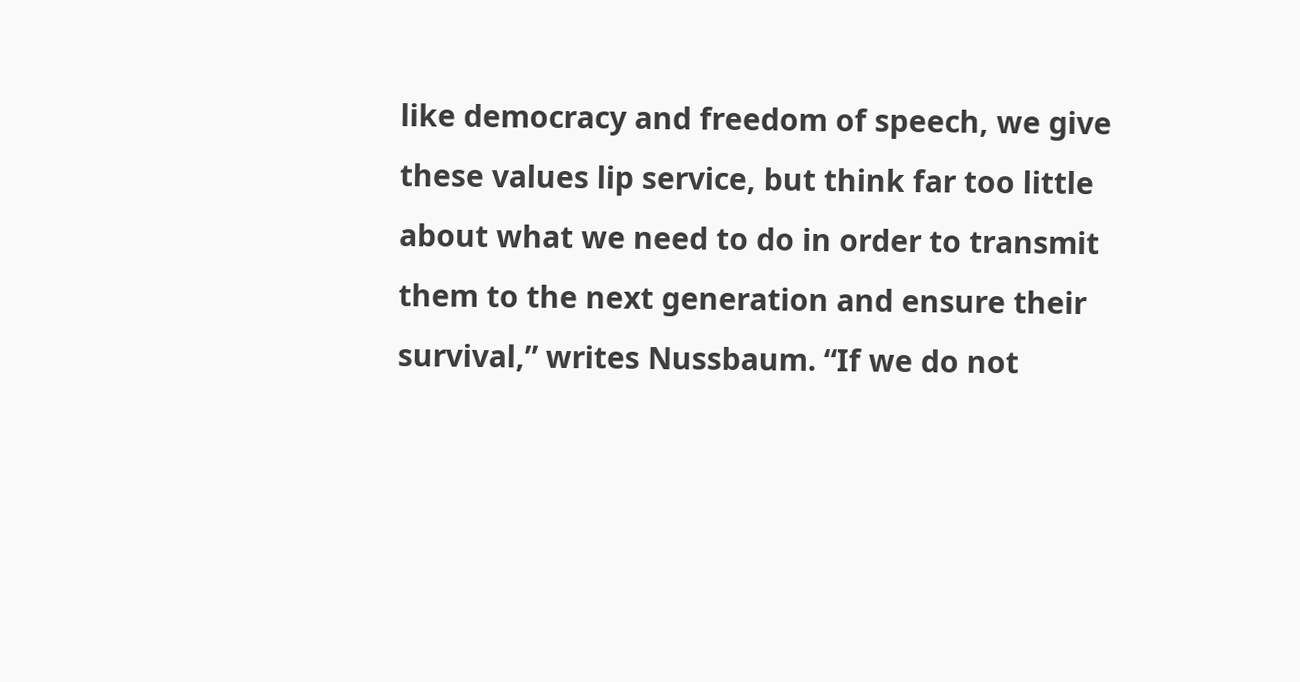like democracy and freedom of speech, we give these values lip service, but think far too little about what we need to do in order to transmit them to the next generation and ensure their survival,” writes Nussbaum. “If we do not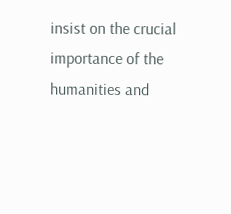insist on the crucial importance of the humanities and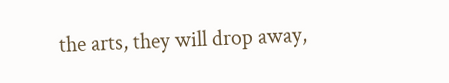the arts, they will drop away,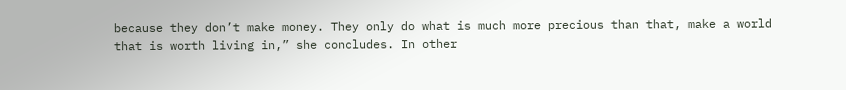because they don’t make money. They only do what is much more precious than that, make a world that is worth living in,” she concludes. In other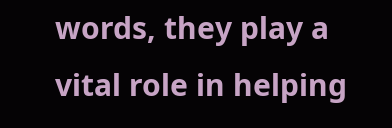words, they play a vital role in helping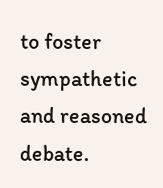to foster sympathetic and reasoned debate.